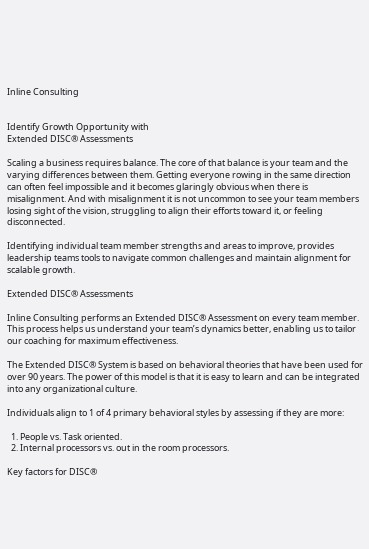Inline Consulting


Identify Growth Opportunity with
Extended DISC® Assessments

Scaling a business requires balance. The core of that balance is your team and the varying differences between them. Getting everyone rowing in the same direction can often feel impossible and it becomes glaringly obvious when there is misalignment. And with misalignment it is not uncommon to see your team members losing sight of the vision, struggling to align their efforts toward it, or feeling disconnected.

Identifying individual team member strengths and areas to improve, provides leadership teams tools to navigate common challenges and maintain alignment for scalable growth.

Extended DISC® Assessments

Inline Consulting performs an Extended DISC® Assessment on every team member. This process helps us understand your team’s dynamics better, enabling us to tailor our coaching for maximum effectiveness.

The Extended DISC® System is based on behavioral theories that have been used for over 90 years. The power of this model is that it is easy to learn and can be integrated into any organizational culture.

Individuals align to 1 of 4 primary behavioral styles by assessing if they are more:

  1. People vs. Task oriented.
  2. Internal processors vs. out in the room processors.

Key factors for DISC®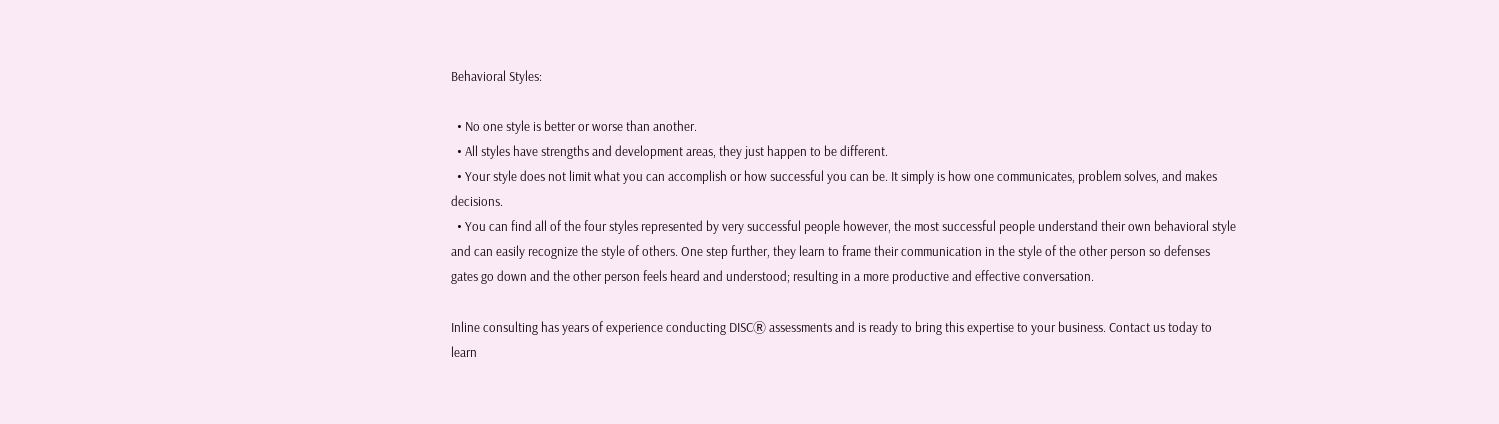Behavioral Styles:

  • No one style is better or worse than another.
  • All styles have strengths and development areas, they just happen to be different.
  • Your style does not limit what you can accomplish or how successful you can be. It simply is how one communicates, problem solves, and makes decisions.
  • You can find all of the four styles represented by very successful people however, the most successful people understand their own behavioral style and can easily recognize the style of others. One step further, they learn to frame their communication in the style of the other person so defenses gates go down and the other person feels heard and understood; resulting in a more productive and effective conversation.

Inline consulting has years of experience conducting DISCⓇ assessments and is ready to bring this expertise to your business. Contact us today to learn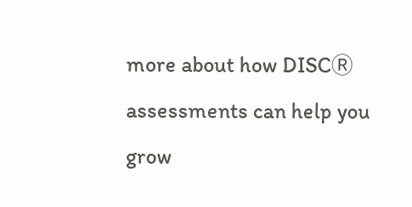more about how DISCⓇ assessments can help you grow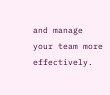and manage your team more effectively.